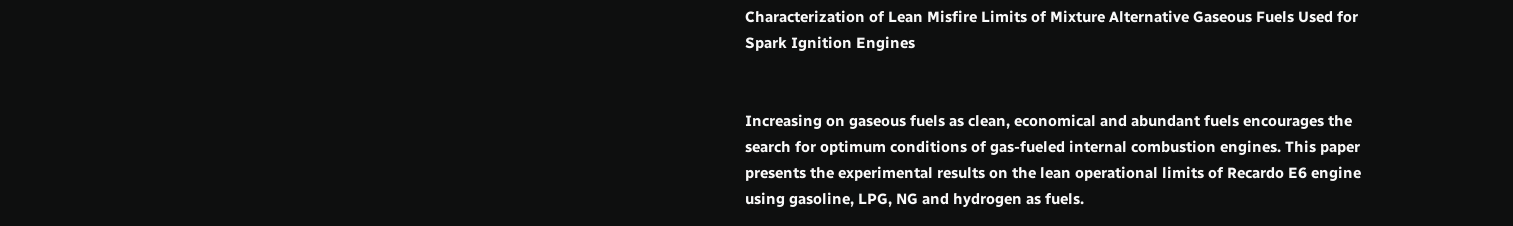Characterization of Lean Misfire Limits of Mixture Alternative Gaseous Fuels Used for Spark Ignition Engines


Increasing on gaseous fuels as clean, economical and abundant fuels encourages the search for optimum conditions of gas-fueled internal combustion engines. This paper presents the experimental results on the lean operational limits of Recardo E6 engine using gasoline, LPG, NG and hydrogen as fuels.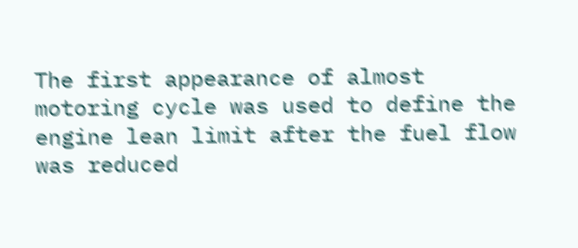The first appearance of almost motoring cycle was used to define the engine lean limit after the fuel flow was reduced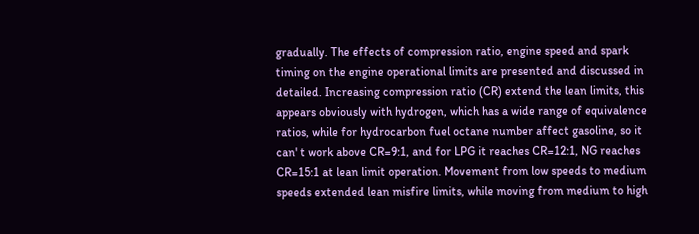gradually. The effects of compression ratio, engine speed and spark timing on the engine operational limits are presented and discussed in detailed. Increasing compression ratio (CR) extend the lean limits, this appears obviously with hydrogen, which has a wide range of equivalence ratios, while for hydrocarbon fuel octane number affect gasoline, so it can' t work above CR=9:1, and for LPG it reaches CR=12:1, NG reaches CR=15:1 at lean limit operation. Movement from low speeds to medium speeds extended lean misfire limits, while moving from medium to high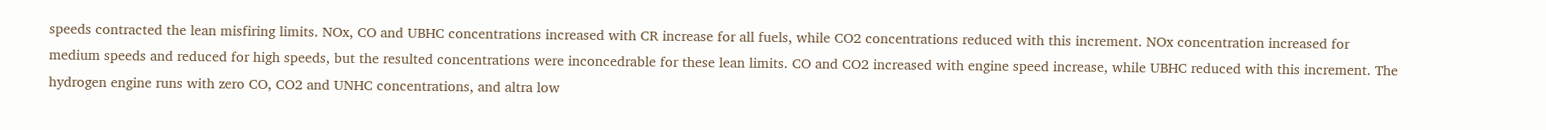speeds contracted the lean misfiring limits. NOx, CO and UBHC concentrations increased with CR increase for all fuels, while CO2 concentrations reduced with this increment. NOx concentration increased for medium speeds and reduced for high speeds, but the resulted concentrations were inconcedrable for these lean limits. CO and CO2 increased with engine speed increase, while UBHC reduced with this increment. The hydrogen engine runs with zero CO, CO2 and UNHC concentrations, and altra low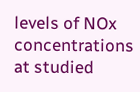levels of NOx concentrations at studied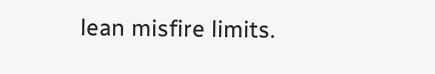lean misfire limits.